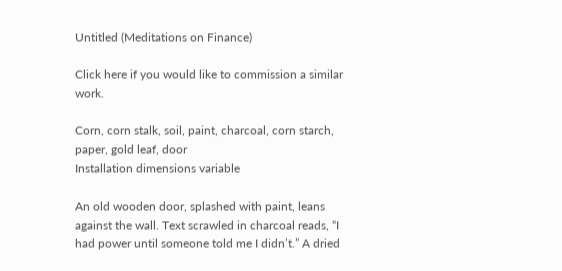Untitled (Meditations on Finance)

Click here if you would like to commission a similar work.

Corn, corn stalk, soil, paint, charcoal, corn starch, paper, gold leaf, door
Installation dimensions variable

An old wooden door, splashed with paint, leans against the wall. Text scrawled in charcoal reads, “I had power until someone told me I didn’t.” A dried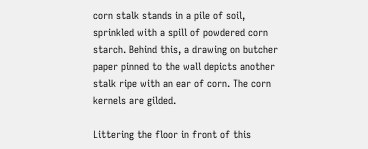corn stalk stands in a pile of soil, sprinkled with a spill of powdered corn starch. Behind this, a drawing on butcher paper pinned to the wall depicts another stalk ripe with an ear of corn. The corn kernels are gilded.

Littering the floor in front of this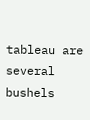tableau are several bushels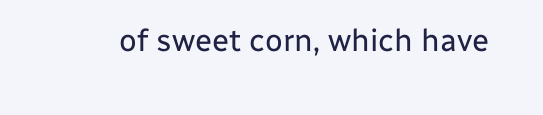of sweet corn, which have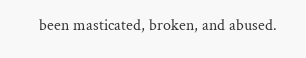been masticated, broken, and abused.